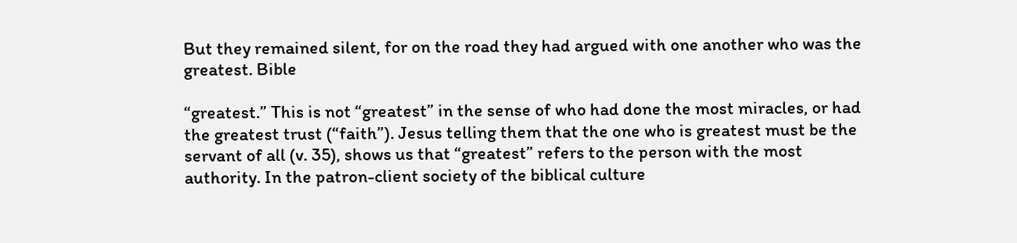But they remained silent, for on the road they had argued with one another who was the greatest. Bible

“greatest.” This is not “greatest” in the sense of who had done the most miracles, or had the greatest trust (“faith”). Jesus telling them that the one who is greatest must be the servant of all (v. 35), shows us that “greatest” refers to the person with the most authority. In the patron-client society of the biblical culture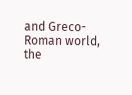and Greco-Roman world, the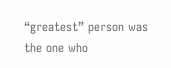“greatest” person was the one who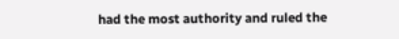had the most authority and ruled the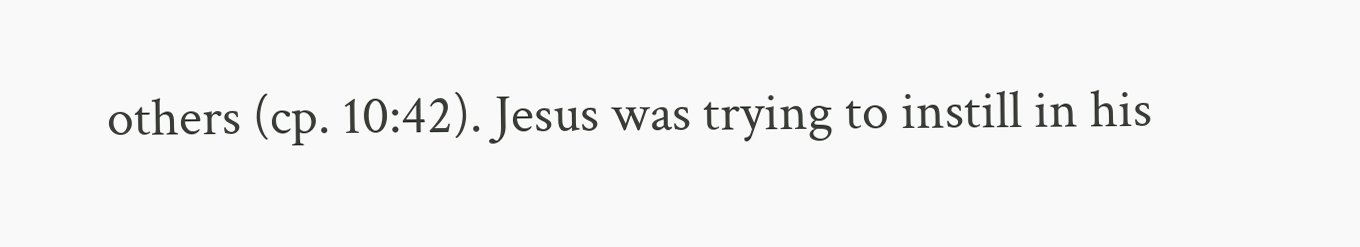others (cp. 10:42). Jesus was trying to instill in his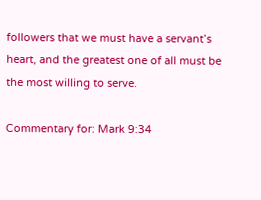followers that we must have a servant’s heart, and the greatest one of all must be the most willing to serve.

Commentary for: Mark 9:34